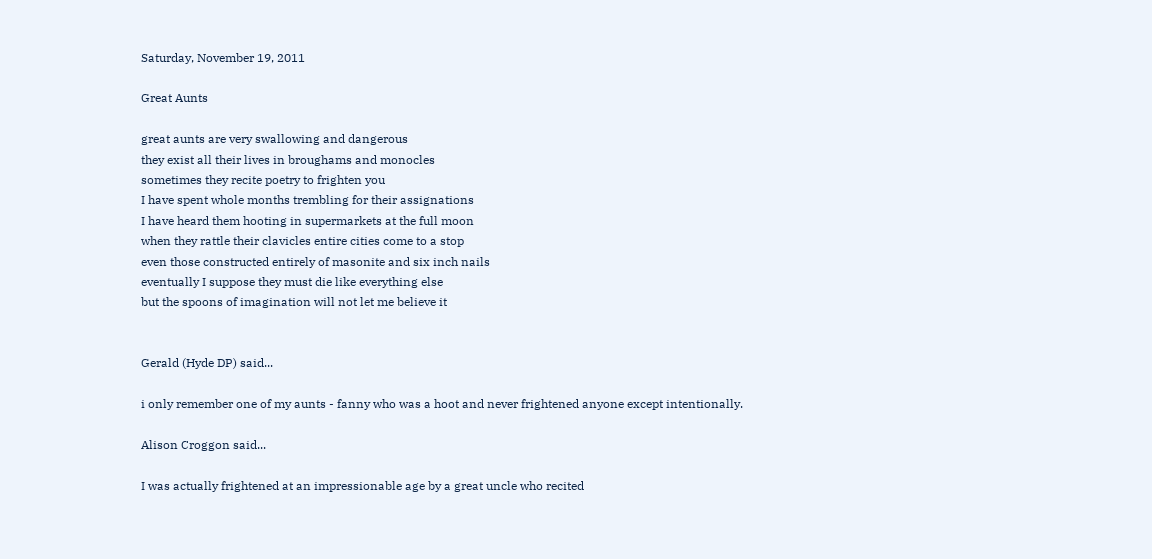Saturday, November 19, 2011

Great Aunts

great aunts are very swallowing and dangerous
they exist all their lives in broughams and monocles
sometimes they recite poetry to frighten you
I have spent whole months trembling for their assignations
I have heard them hooting in supermarkets at the full moon
when they rattle their clavicles entire cities come to a stop
even those constructed entirely of masonite and six inch nails
eventually I suppose they must die like everything else
but the spoons of imagination will not let me believe it


Gerald (Hyde DP) said...

i only remember one of my aunts - fanny who was a hoot and never frightened anyone except intentionally.

Alison Croggon said...

I was actually frightened at an impressionable age by a great uncle who recited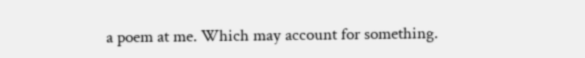a poem at me. Which may account for something.